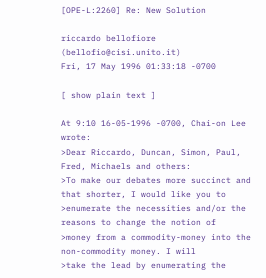[OPE-L:2260] Re: New Solution

riccardo bellofiore (bellofio@cisi.unito.it)
Fri, 17 May 1996 01:33:18 -0700

[ show plain text ]

At 9:10 16-05-1996 -0700, Chai-on Lee wrote:
>Dear Riccardo, Duncan, Simon, Paul, Fred, Michaels and others:
>To make our debates more succinct and that shorter, I would like you to
>enumerate the necessities and/or the reasons to change the notion of
>money from a commodity-money into the non-commodity money. I will
>take the lead by enumerating the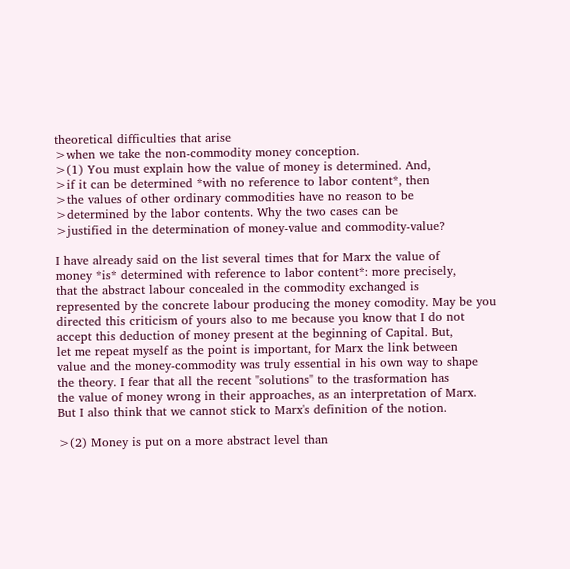theoretical difficulties that arise
>when we take the non-commodity money conception.
>(1) You must explain how the value of money is determined. And,
>if it can be determined *with no reference to labor content*, then
>the values of other ordinary commodities have no reason to be
>determined by the labor contents. Why the two cases can be
>justified in the determination of money-value and commodity-value?

I have already said on the list several times that for Marx the value of
money *is* determined with reference to labor content*: more precisely,
that the abstract labour concealed in the commodity exchanged is
represented by the concrete labour producing the money comodity. May be you
directed this criticism of yours also to me because you know that I do not
accept this deduction of money present at the beginning of Capital. But,
let me repeat myself as the point is important, for Marx the link between
value and the money-commodity was truly essential in his own way to shape
the theory. I fear that all the recent "solutions" to the trasformation has
the value of money wrong in their approaches, as an interpretation of Marx.
But I also think that we cannot stick to Marx's definition of the notion.

>(2) Money is put on a more abstract level than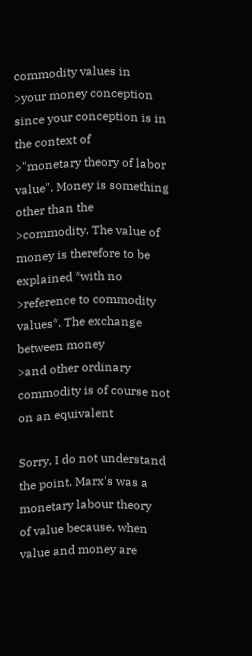commodity values in
>your money conception since your conception is in the context of
>"monetary theory of labor value". Money is something other than the
>commodity. The value of money is therefore to be explained *with no
>reference to commodity values*. The exchange between money
>and other ordinary commodity is of course not on an equivalent

Sorry, I do not understand the point. Marx's was a monetary labour theory
of value because, when value and money are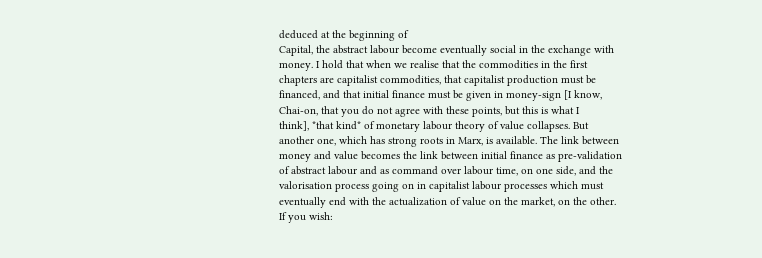deduced at the beginning of
Capital, the abstract labour become eventually social in the exchange with
money. I hold that when we realise that the commodities in the first
chapters are capitalist commodities, that capitalist production must be
financed, and that initial finance must be given in money-sign [I know,
Chai-on, that you do not agree with these points, but this is what I
think], *that kind* of monetary labour theory of value collapses. But
another one, which has strong roots in Marx, is available. The link between
money and value becomes the link between initial finance as pre-validation
of abstract labour and as command over labour time, on one side, and the
valorisation process going on in capitalist labour processes which must
eventually end with the actualization of value on the market, on the other.
If you wish: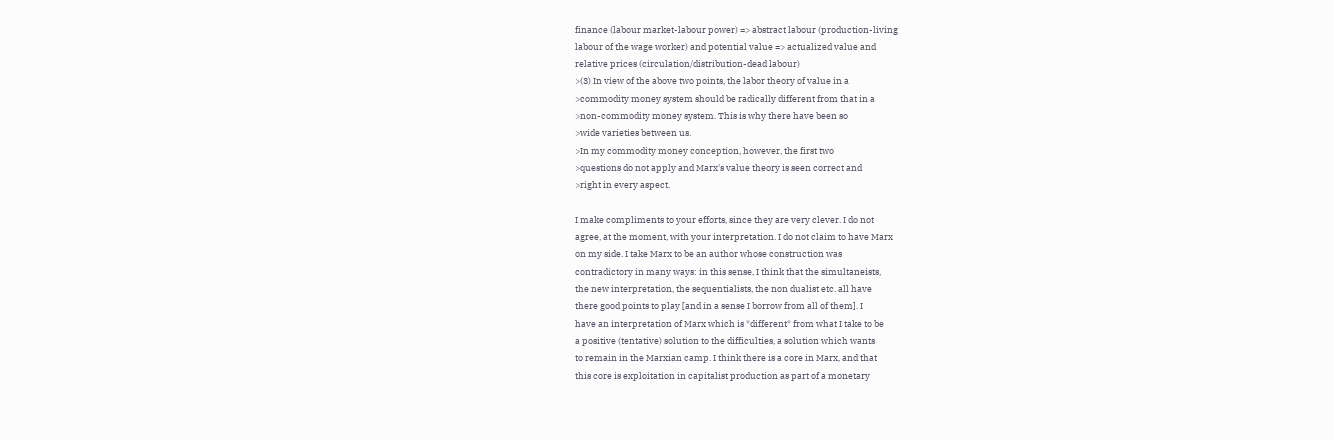finance (labour market-labour power) => abstract labour (production-living
labour of the wage worker) and potential value => actualized value and
relative prices (circulation/distribution-dead labour)
>(3) In view of the above two points, the labor theory of value in a
>commodity money system should be radically different from that in a
>non-commodity money system. This is why there have been so
>wide varieties between us.
>In my commodity money conception, however, the first two
>questions do not apply and Marx's value theory is seen correct and
>right in every aspect.

I make compliments to your efforts, since they are very clever. I do not
agree, at the moment, with your interpretation. I do not claim to have Marx
on my side. I take Marx to be an author whose construction was
contradictory in many ways: in this sense, I think that the simultaneists,
the new interpretation, the sequentialists, the non dualist etc. all have
there good points to play [and in a sense I borrow from all of them]. I
have an interpretation of Marx which is *different* from what I take to be
a positive (tentative) solution to the difficulties, a solution which wants
to remain in the Marxian camp. I think there is a core in Marx, and that
this core is exploitation in capitalist production as part of a monetary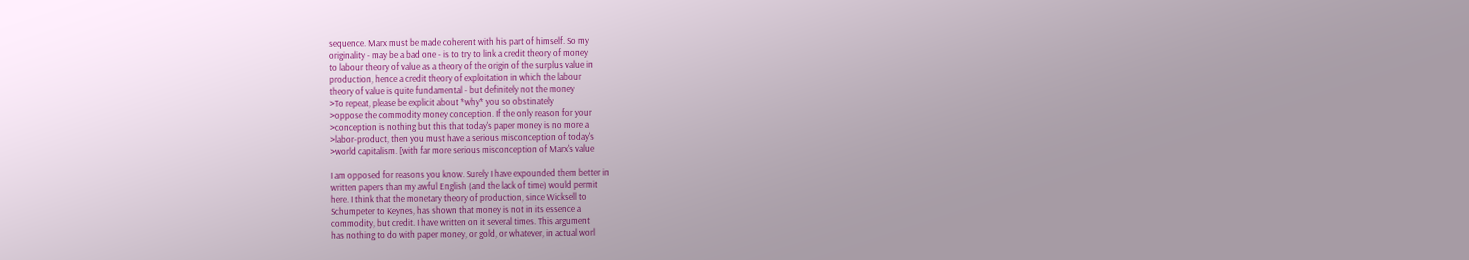sequence. Marx must be made coherent with his part of himself. So my
originality - may be a bad one - is to try to link a credit theory of money
to labour theory of value as a theory of the origin of the surplus value in
production, hence a credit theory of exploitation in which the labour
theory of value is quite fundamental - but definitely not the money
>To repeat, please be explicit about *why* you so obstinately
>oppose the commodity money conception. If the only reason for your
>conception is nothing but this that today's paper money is no more a
>labor-product, then you must have a serious misconception of today's
>world capitalism. [with far more serious misconception of Marx's value

I am opposed for reasons you know. Surely I have expounded them better in
written papers than my awful English (and the lack of time) would permit
here. I think that the monetary theory of production, since Wicksell to
Schumpeter to Keynes, has shown that money is not in its essence a
commodity, but credit. I have written on it several times. This argument
has nothing to do with paper money, or gold, or whatever, in actual worl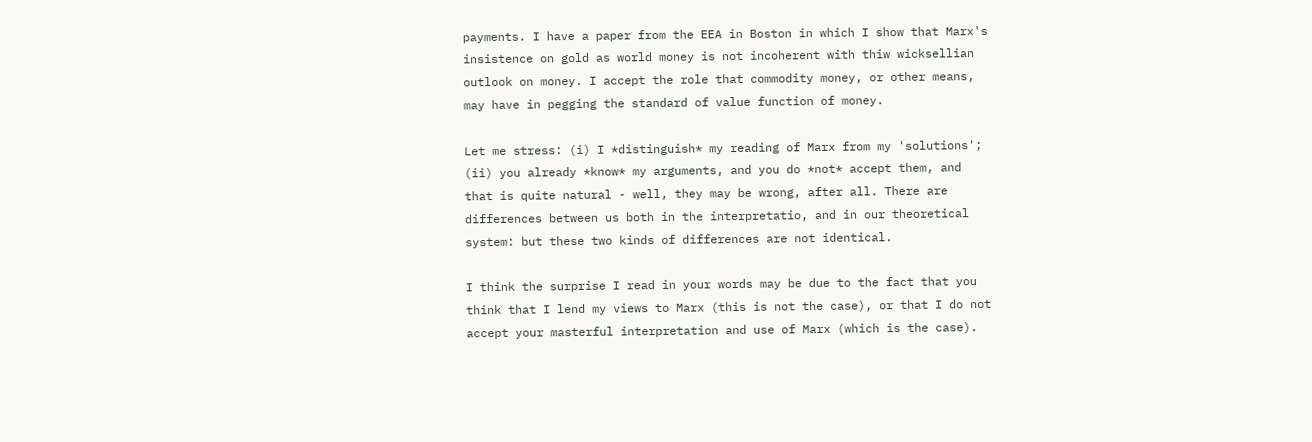payments. I have a paper from the EEA in Boston in which I show that Marx's
insistence on gold as world money is not incoherent with thiw wicksellian
outlook on money. I accept the role that commodity money, or other means,
may have in pegging the standard of value function of money.

Let me stress: (i) I *distinguish* my reading of Marx from my 'solutions';
(ii) you already *know* my arguments, and you do *not* accept them, and
that is quite natural - well, they may be wrong, after all. There are
differences between us both in the interpretatio, and in our theoretical
system: but these two kinds of differences are not identical.

I think the surprise I read in your words may be due to the fact that you
think that I lend my views to Marx (this is not the case), or that I do not
accept your masterful interpretation and use of Marx (which is the case).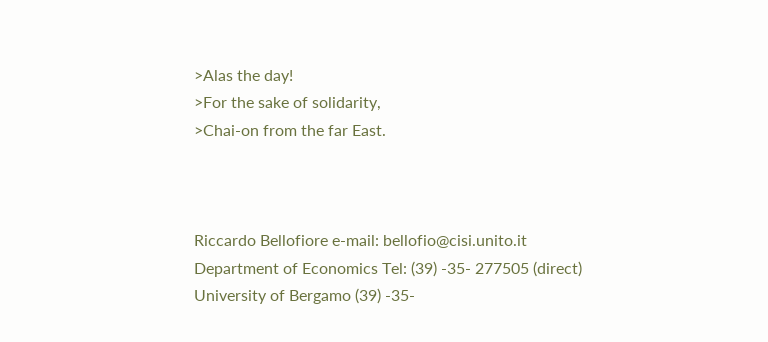>Alas the day!
>For the sake of solidarity,
>Chai-on from the far East.



Riccardo Bellofiore e-mail: bellofio@cisi.unito.it
Department of Economics Tel: (39) -35- 277505 (direct)
University of Bergamo (39) -35-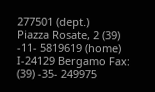277501 (dept.)
Piazza Rosate, 2 (39) -11- 5819619 (home)
I-24129 Bergamo Fax: (39) -35- 249975